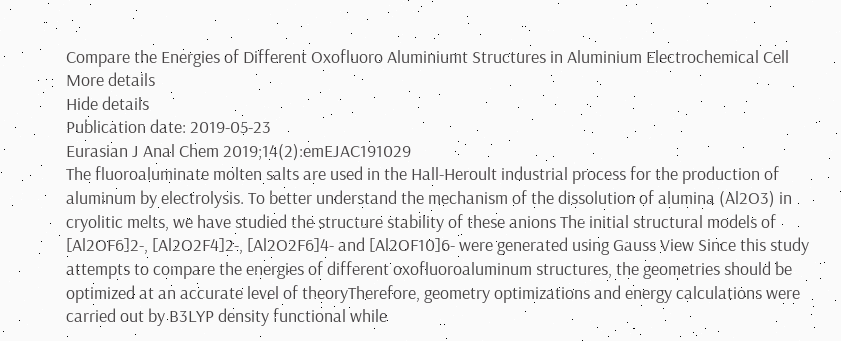Compare the Energies of Different Oxofluoro Aluminiumt Structures in Aluminium Electrochemical Cell
More details
Hide details
Publication date: 2019-05-23
Eurasian J Anal Chem 2019;14(2):emEJAC191029
The fluoroaluminate molten salts are used in the Hall-Heroult industrial process for the production of aluminum by electrolysis. To better understand the mechanism of the dissolution of alumina (Al2O3) in cryolitic melts, we have studied the structure stability of these anions The initial structural models of [Al2OF6]2-, [Al2O2F4]2-, [Al2O2F6]4- and [Al2OF10]6- were generated using Gauss View Since this study attempts to compare the energies of different oxofluoroaluminum structures, the geometries should be optimized at an accurate level of theoryTherefore, geometry optimizations and energy calculations were carried out by B3LYP density functional while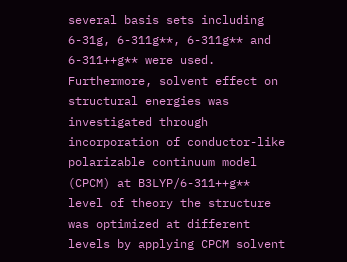several basis sets including 6-31g, 6-311g**, 6-311g** and 6-311++g** were used. Furthermore, solvent effect on structural energies was investigated through incorporation of conductor-like polarizable continuum model (CPCM) at B3LYP/6-311++g** level of theory the structure was optimized at different levels by applying CPCM solvent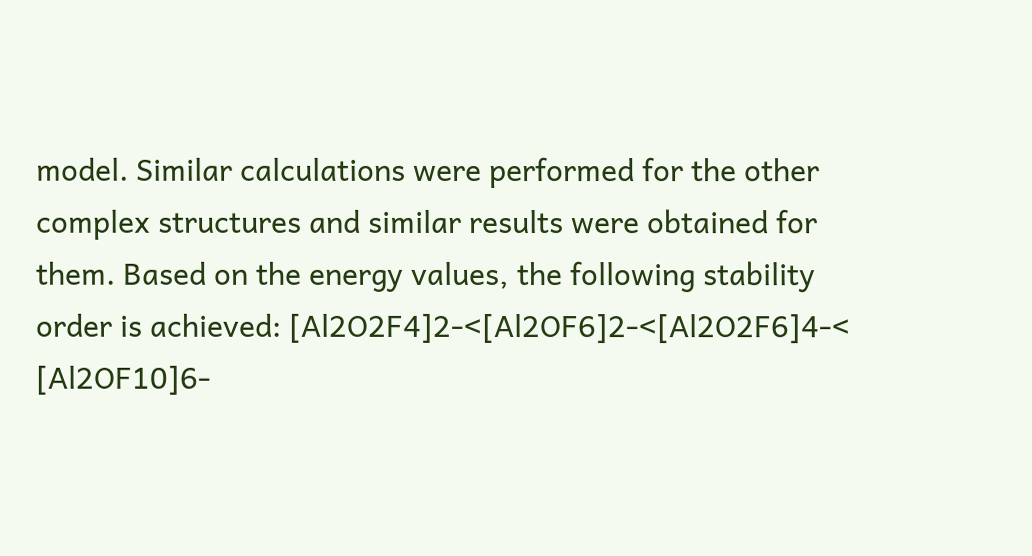model. Similar calculations were performed for the other complex structures and similar results were obtained for them. Based on the energy values, the following stability order is achieved: [Al2O2F4]2-<[Al2OF6]2-<[Al2O2F6]4-< [Al2OF10]6-